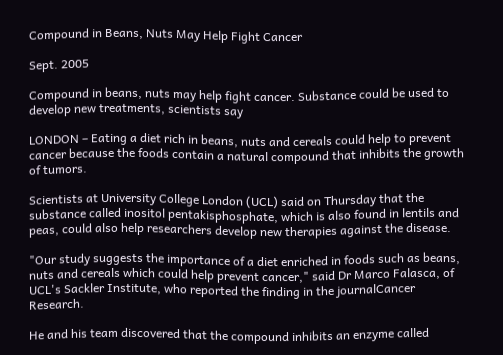Compound in Beans, Nuts May Help Fight Cancer

Sept. 2005

Compound in beans, nuts may help fight cancer. Substance could be used to develop new treatments, scientists say

LONDON – Eating a diet rich in beans, nuts and cereals could help to prevent cancer because the foods contain a natural compound that inhibits the growth of tumors.

Scientists at University College London (UCL) said on Thursday that the substance called inositol pentakisphosphate, which is also found in lentils and peas, could also help researchers develop new therapies against the disease.

"Our study suggests the importance of a diet enriched in foods such as beans, nuts and cereals which could help prevent cancer," said Dr Marco Falasca, of UCL's Sackler Institute, who reported the finding in the journalCancer Research.

He and his team discovered that the compound inhibits an enzyme called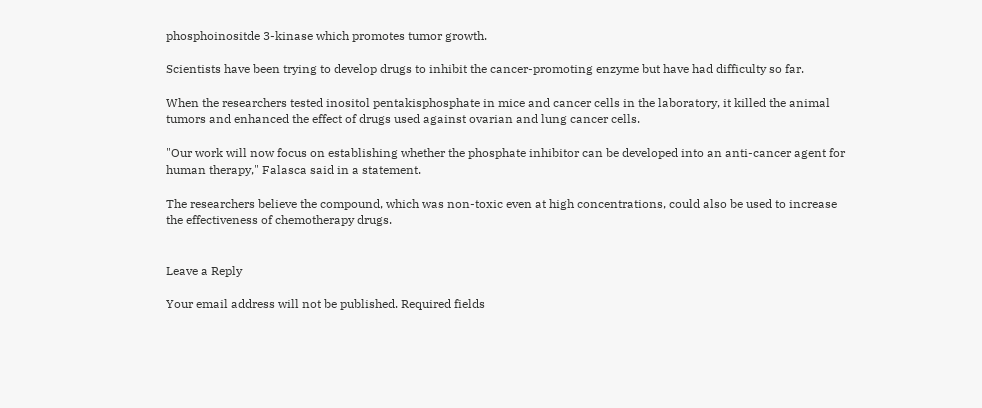phosphoinositde 3-kinase which promotes tumor growth.

Scientists have been trying to develop drugs to inhibit the cancer-promoting enzyme but have had difficulty so far.

When the researchers tested inositol pentakisphosphate in mice and cancer cells in the laboratory, it killed the animal tumors and enhanced the effect of drugs used against ovarian and lung cancer cells.

"Our work will now focus on establishing whether the phosphate inhibitor can be developed into an anti-cancer agent for human therapy," Falasca said in a statement.

The researchers believe the compound, which was non-toxic even at high concentrations, could also be used to increase the effectiveness of chemotherapy drugs.


Leave a Reply

Your email address will not be published. Required fields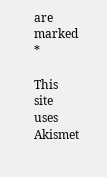are marked *

This site uses Akismet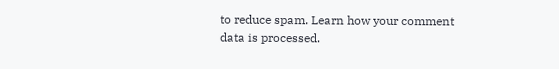to reduce spam. Learn how your comment data is processed.